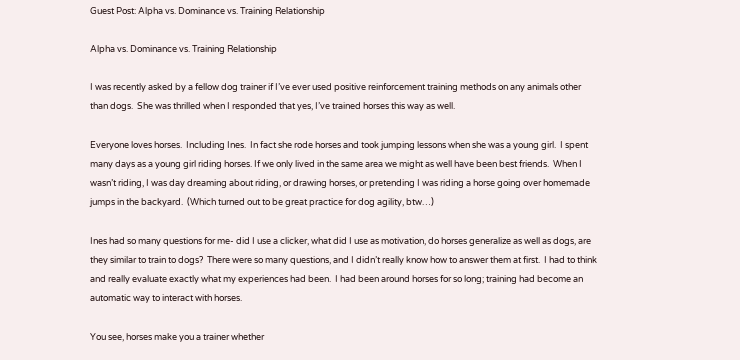Guest Post: Alpha vs. Dominance vs. Training Relationship

Alpha vs. Dominance vs. Training Relationship

I was recently asked by a fellow dog trainer if I’ve ever used positive reinforcement training methods on any animals other than dogs.  She was thrilled when I responded that yes, I’ve trained horses this way as well.

Everyone loves horses.  Including Ines.  In fact she rode horses and took jumping lessons when she was a young girl.  I spent many days as a young girl riding horses. If we only lived in the same area we might as well have been best friends.  When I wasn’t riding, I was day dreaming about riding, or drawing horses, or pretending I was riding a horse going over homemade jumps in the backyard.  (Which turned out to be great practice for dog agility, btw…)

Ines had so many questions for me- did I use a clicker, what did I use as motivation, do horses generalize as well as dogs, are they similar to train to dogs?  There were so many questions, and I didn’t really know how to answer them at first.  I had to think and really evaluate exactly what my experiences had been.  I had been around horses for so long; training had become an automatic way to interact with horses.

You see, horses make you a trainer whether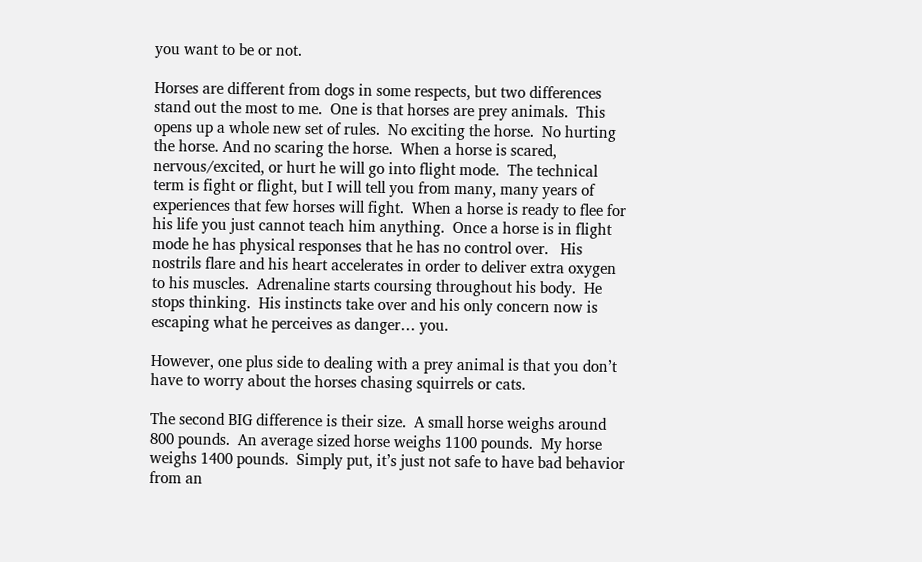you want to be or not.

Horses are different from dogs in some respects, but two differences stand out the most to me.  One is that horses are prey animals.  This opens up a whole new set of rules.  No exciting the horse.  No hurting the horse. And no scaring the horse.  When a horse is scared, nervous/excited, or hurt he will go into flight mode.  The technical term is fight or flight, but I will tell you from many, many years of experiences that few horses will fight.  When a horse is ready to flee for his life you just cannot teach him anything.  Once a horse is in flight mode he has physical responses that he has no control over.   His nostrils flare and his heart accelerates in order to deliver extra oxygen to his muscles.  Adrenaline starts coursing throughout his body.  He stops thinking.  His instincts take over and his only concern now is escaping what he perceives as danger… you.

However, one plus side to dealing with a prey animal is that you don’t have to worry about the horses chasing squirrels or cats.

The second BIG difference is their size.  A small horse weighs around 800 pounds.  An average sized horse weighs 1100 pounds.  My horse weighs 1400 pounds.  Simply put, it’s just not safe to have bad behavior from an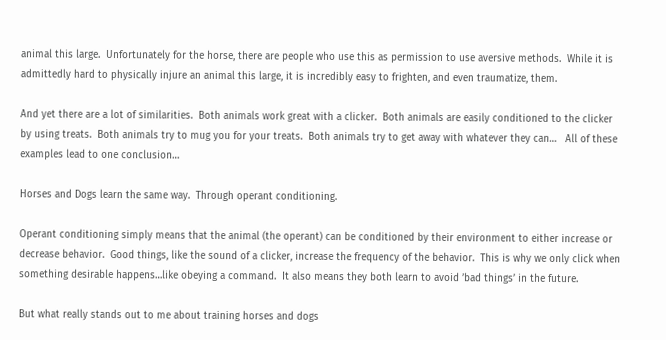animal this large.  Unfortunately for the horse, there are people who use this as permission to use aversive methods.  While it is admittedly hard to physically injure an animal this large, it is incredibly easy to frighten, and even traumatize, them.

And yet there are a lot of similarities.  Both animals work great with a clicker.  Both animals are easily conditioned to the clicker by using treats.  Both animals try to mug you for your treats.  Both animals try to get away with whatever they can…   All of these examples lead to one conclusion…

Horses and Dogs learn the same way.  Through operant conditioning.

Operant conditioning simply means that the animal (the operant) can be conditioned by their environment to either increase or decrease behavior.  Good things, like the sound of a clicker, increase the frequency of the behavior.  This is why we only click when something desirable happens…like obeying a command.  It also means they both learn to avoid ’bad things’ in the future.

But what really stands out to me about training horses and dogs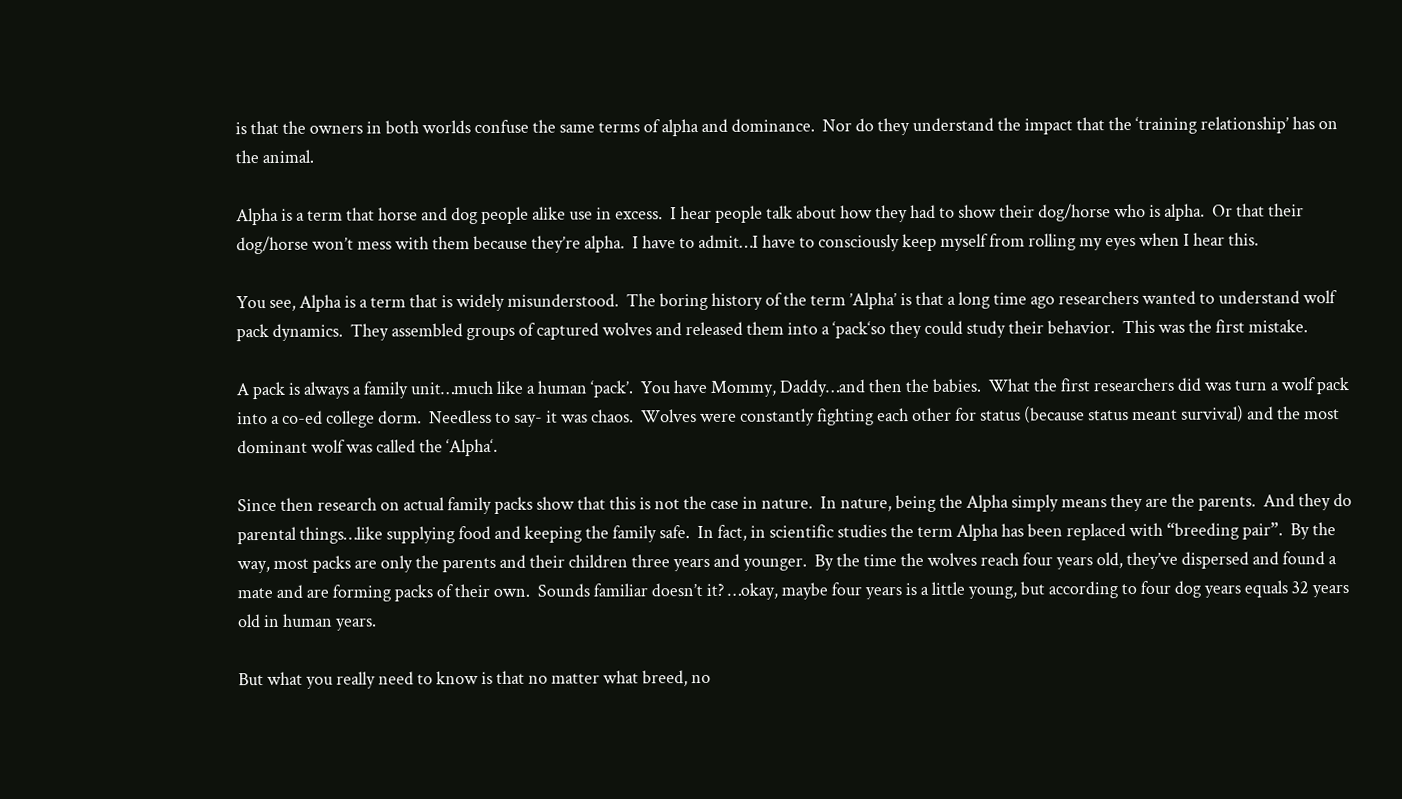is that the owners in both worlds confuse the same terms of alpha and dominance.  Nor do they understand the impact that the ‘training relationship’ has on the animal.

Alpha is a term that horse and dog people alike use in excess.  I hear people talk about how they had to show their dog/horse who is alpha.  Or that their dog/horse won’t mess with them because they’re alpha.  I have to admit…I have to consciously keep myself from rolling my eyes when I hear this.

You see, Alpha is a term that is widely misunderstood.  The boring history of the term ’Alpha’ is that a long time ago researchers wanted to understand wolf pack dynamics.  They assembled groups of captured wolves and released them into a ‘pack‘so they could study their behavior.  This was the first mistake.

A pack is always a family unit…much like a human ‘pack’.  You have Mommy, Daddy…and then the babies.  What the first researchers did was turn a wolf pack into a co-ed college dorm.  Needless to say- it was chaos.  Wolves were constantly fighting each other for status (because status meant survival) and the most dominant wolf was called the ‘Alpha‘.

Since then research on actual family packs show that this is not the case in nature.  In nature, being the Alpha simply means they are the parents.  And they do parental things…like supplying food and keeping the family safe.  In fact, in scientific studies the term Alpha has been replaced with “breeding pair”.  By the way, most packs are only the parents and their children three years and younger.  By the time the wolves reach four years old, they’ve dispersed and found a mate and are forming packs of their own.  Sounds familiar doesn’t it? …okay, maybe four years is a little young, but according to four dog years equals 32 years old in human years.

But what you really need to know is that no matter what breed, no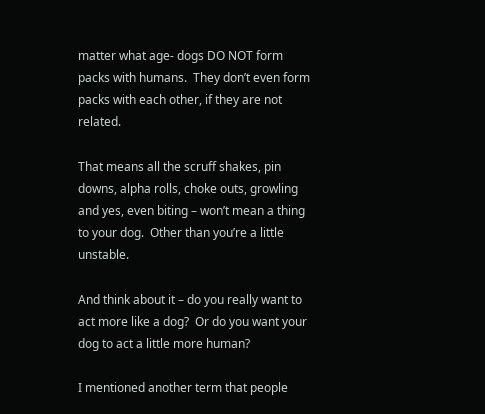matter what age- dogs DO NOT form packs with humans.  They don’t even form packs with each other, if they are not related.

That means all the scruff shakes, pin downs, alpha rolls, choke outs, growling and yes, even biting – won’t mean a thing to your dog.  Other than you’re a little unstable.

And think about it – do you really want to act more like a dog?  Or do you want your dog to act a little more human?

I mentioned another term that people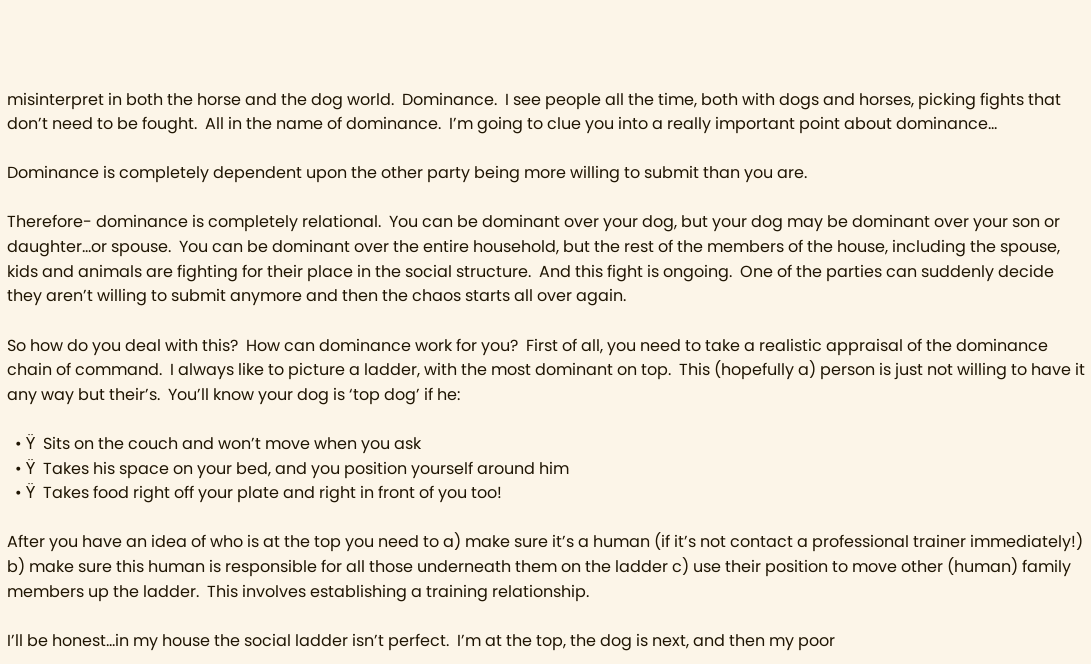misinterpret in both the horse and the dog world.  Dominance.  I see people all the time, both with dogs and horses, picking fights that don’t need to be fought.  All in the name of dominance.  I’m going to clue you into a really important point about dominance…

Dominance is completely dependent upon the other party being more willing to submit than you are.

Therefore- dominance is completely relational.  You can be dominant over your dog, but your dog may be dominant over your son or daughter…or spouse.  You can be dominant over the entire household, but the rest of the members of the house, including the spouse, kids and animals are fighting for their place in the social structure.  And this fight is ongoing.  One of the parties can suddenly decide they aren’t willing to submit anymore and then the chaos starts all over again.

So how do you deal with this?  How can dominance work for you?  First of all, you need to take a realistic appraisal of the dominance chain of command.  I always like to picture a ladder, with the most dominant on top.  This (hopefully a) person is just not willing to have it any way but their’s.  You’ll know your dog is ‘top dog’ if he:

  • Ÿ  Sits on the couch and won’t move when you ask
  • Ÿ  Takes his space on your bed, and you position yourself around him
  • Ÿ  Takes food right off your plate and right in front of you too!

After you have an idea of who is at the top you need to a) make sure it’s a human (if it’s not contact a professional trainer immediately!) b) make sure this human is responsible for all those underneath them on the ladder c) use their position to move other (human) family members up the ladder.  This involves establishing a training relationship.

I’ll be honest…in my house the social ladder isn’t perfect.  I’m at the top, the dog is next, and then my poor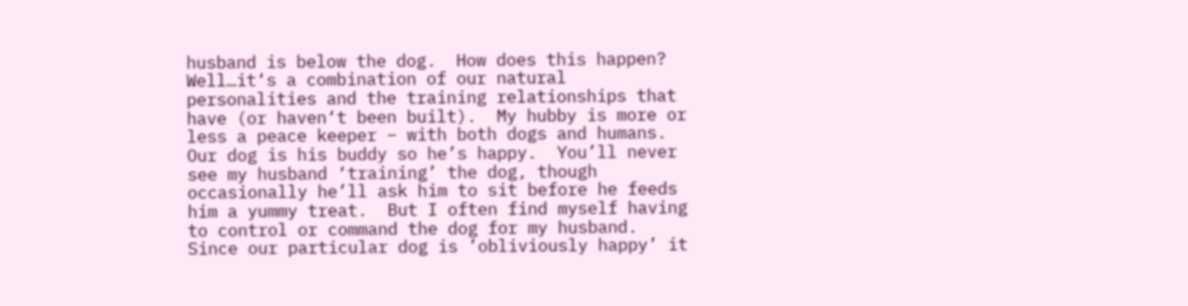husband is below the dog.  How does this happen?  Well…it‘s a combination of our natural personalities and the training relationships that have (or haven‘t been built).  My hubby is more or less a peace keeper – with both dogs and humans.  Our dog is his buddy so he’s happy.  You’ll never see my husband ‘training’ the dog, though occasionally he’ll ask him to sit before he feeds him a yummy treat.  But I often find myself having to control or command the dog for my husband.  Since our particular dog is ’obliviously happy’ it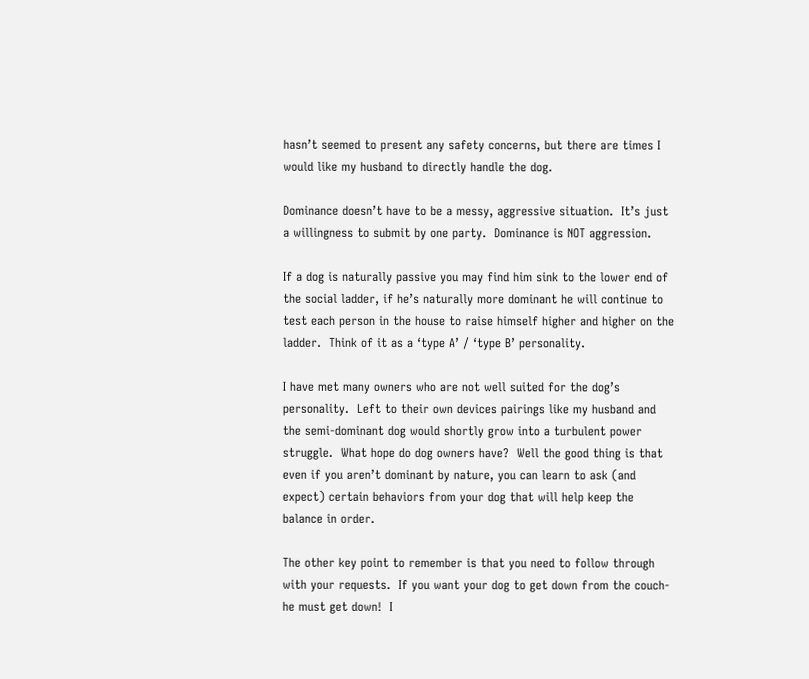hasn’t seemed to present any safety concerns, but there are times I would like my husband to directly handle the dog.

Dominance doesn’t have to be a messy, aggressive situation.  It’s just a willingness to submit by one party.  Dominance is NOT aggression.

If a dog is naturally passive you may find him sink to the lower end of the social ladder, if he’s naturally more dominant he will continue to test each person in the house to raise himself higher and higher on the ladder.  Think of it as a ‘type A’ / ‘type B’ personality.

I have met many owners who are not well suited for the dog’s personality.  Left to their own devices pairings like my husband and the semi-dominant dog would shortly grow into a turbulent power struggle.  What hope do dog owners have?  Well the good thing is that even if you aren’t dominant by nature, you can learn to ask (and expect) certain behaviors from your dog that will help keep the balance in order.

The other key point to remember is that you need to follow through with your requests.  If you want your dog to get down from the couch- he must get down!  I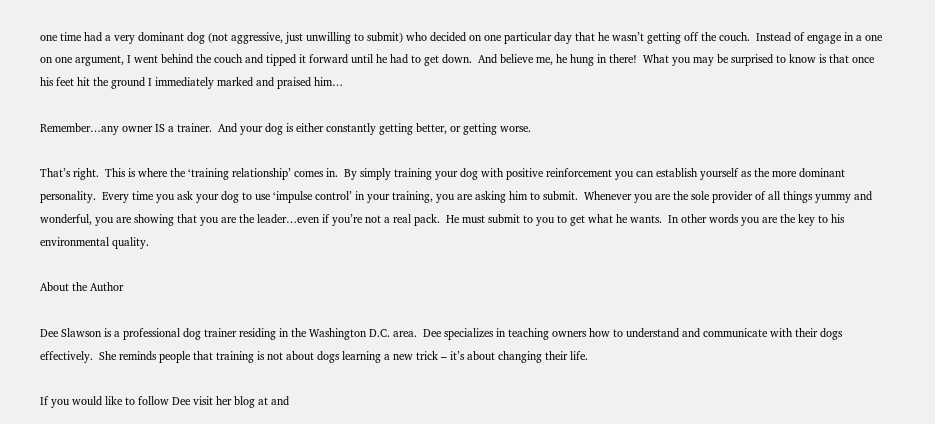one time had a very dominant dog (not aggressive, just unwilling to submit) who decided on one particular day that he wasn’t getting off the couch.  Instead of engage in a one on one argument, I went behind the couch and tipped it forward until he had to get down.  And believe me, he hung in there!  What you may be surprised to know is that once his feet hit the ground I immediately marked and praised him…

Remember…any owner IS a trainer.  And your dog is either constantly getting better, or getting worse.

That’s right.  This is where the ‘training relationship’ comes in.  By simply training your dog with positive reinforcement you can establish yourself as the more dominant personality.  Every time you ask your dog to use ‘impulse control’ in your training, you are asking him to submit.  Whenever you are the sole provider of all things yummy and wonderful, you are showing that you are the leader…even if you’re not a real pack.  He must submit to you to get what he wants.  In other words you are the key to his environmental quality.

About the Author

Dee Slawson is a professional dog trainer residing in the Washington D.C. area.  Dee specializes in teaching owners how to understand and communicate with their dogs effectively.  She reminds people that training is not about dogs learning a new trick – it’s about changing their life.

If you would like to follow Dee visit her blog at and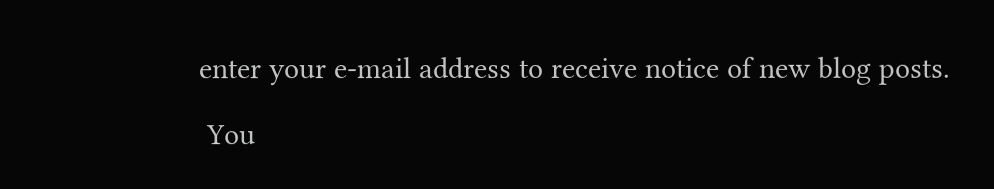enter your e-mail address to receive notice of new blog posts.

 You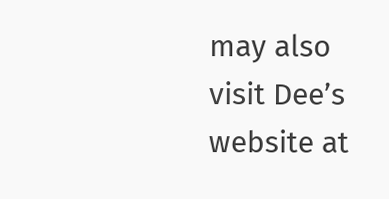may also visit Dee’s website at